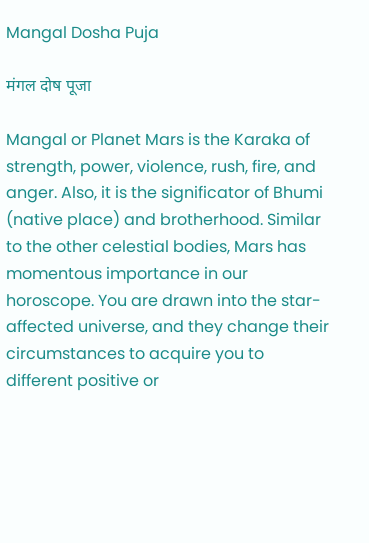Mangal Dosha Puja

मंगल दोष पूजा

Mangal or Planet Mars is the Karaka of strength, power, violence, rush, fire, and anger. Also, it is the significator of Bhumi (native place) and brotherhood. Similar to the other celestial bodies, Mars has momentous importance in our horoscope. You are drawn into the star-affected universe, and they change their circumstances to acquire you to different positive or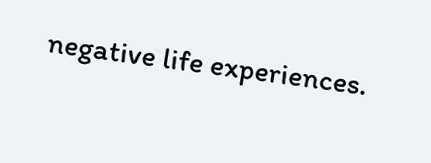negative life experiences.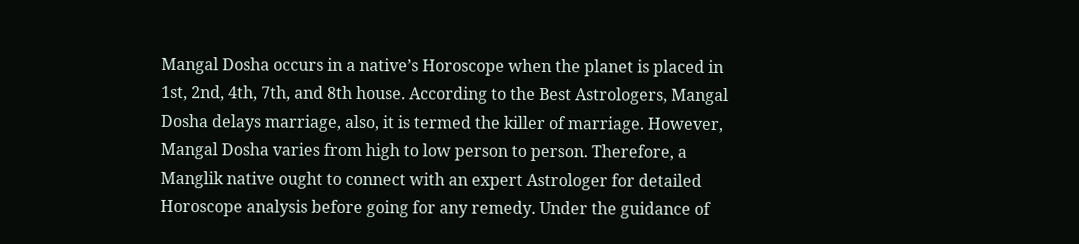Mangal Dosha occurs in a native’s Horoscope when the planet is placed in 1st, 2nd, 4th, 7th, and 8th house. According to the Best Astrologers, Mangal Dosha delays marriage, also, it is termed the killer of marriage. However, Mangal Dosha varies from high to low person to person. Therefore, a Manglik native ought to connect with an expert Astrologer for detailed Horoscope analysis before going for any remedy. Under the guidance of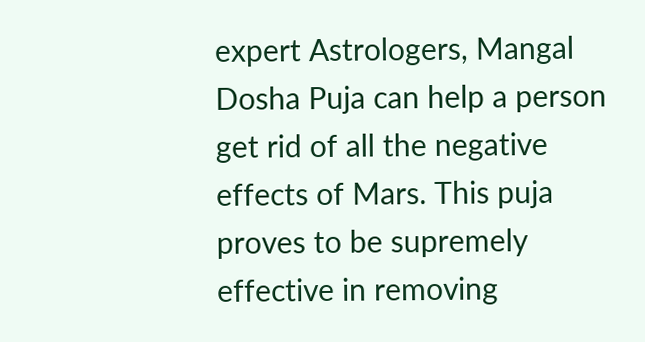expert Astrologers, Mangal Dosha Puja can help a person get rid of all the negative effects of Mars. This puja proves to be supremely effective in removing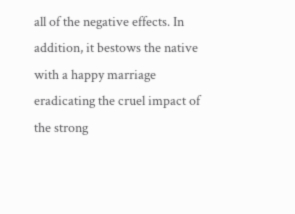all of the negative effects. In addition, it bestows the native with a happy marriage eradicating the cruel impact of the strong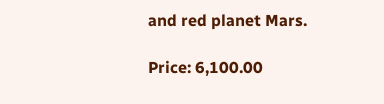and red planet Mars.

Price: 6,100.00